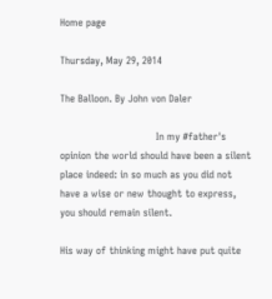Home page

Thursday, May 29, 2014

The Balloon. By John von Daler

                                In my #father's opinion the world should have been a silent place indeed: in so much as you did not have a wise or new thought to express, you should remain silent.

His way of thinking might have put quite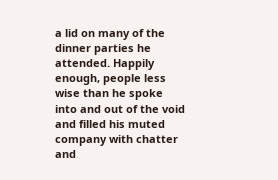a lid on many of the dinner parties he attended. Happily enough, people less wise than he spoke into and out of the void and filled his muted company with chatter and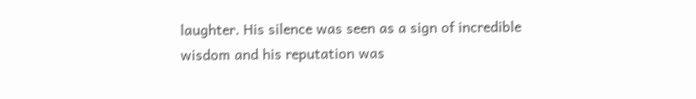laughter. His silence was seen as a sign of incredible wisdom and his reputation was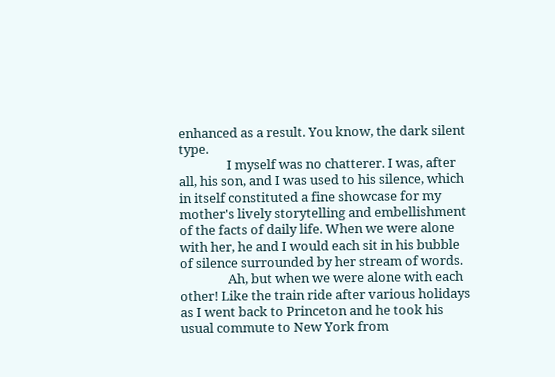enhanced as a result. You know, the dark silent type.
                I myself was no chatterer. I was, after all, his son, and I was used to his silence, which in itself constituted a fine showcase for my mother's lively storytelling and embellishment of the facts of daily life. When we were alone with her, he and I would each sit in his bubble of silence surrounded by her stream of words.
                Ah, but when we were alone with each other! Like the train ride after various holidays as I went back to Princeton and he took his usual commute to New York from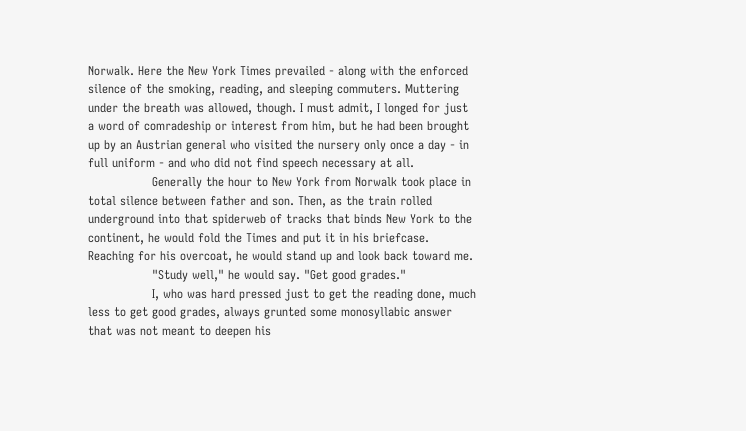Norwalk. Here the New York Times prevailed - along with the enforced silence of the smoking, reading, and sleeping commuters. Muttering under the breath was allowed, though. I must admit, I longed for just a word of comradeship or interest from him, but he had been brought up by an Austrian general who visited the nursery only once a day - in full uniform - and who did not find speech necessary at all.
                Generally the hour to New York from Norwalk took place in total silence between father and son. Then, as the train rolled underground into that spiderweb of tracks that binds New York to the continent, he would fold the Times and put it in his briefcase. Reaching for his overcoat, he would stand up and look back toward me.
                "Study well," he would say. "Get good grades."
                I, who was hard pressed just to get the reading done, much less to get good grades, always grunted some monosyllabic answer that was not meant to deepen his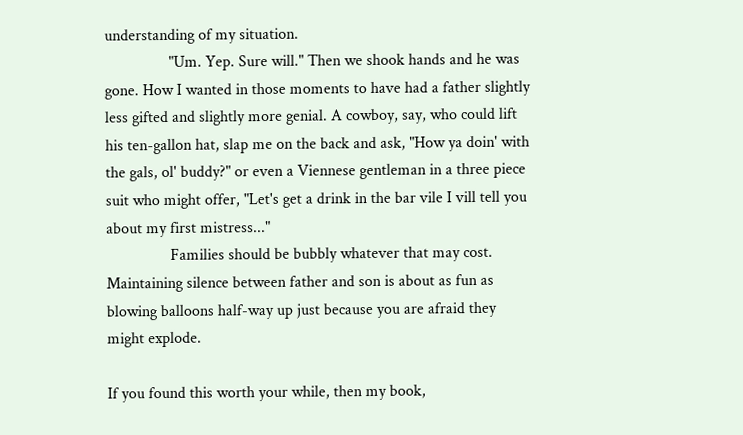understanding of my situation.
                "Um. Yep. Sure will." Then we shook hands and he was gone. How I wanted in those moments to have had a father slightly less gifted and slightly more genial. A cowboy, say, who could lift his ten-gallon hat, slap me on the back and ask, "How ya doin' with the gals, ol' buddy?" or even a Viennese gentleman in a three piece suit who might offer, "Let's get a drink in the bar vile I vill tell you about my first mistress..."
                Families should be bubbly whatever that may cost. Maintaining silence between father and son is about as fun as blowing balloons half-way up just because you are afraid they might explode.

If you found this worth your while, then my book,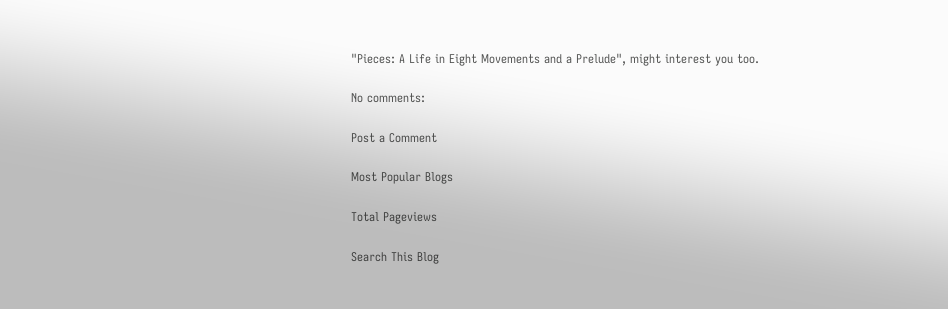"Pieces: A Life in Eight Movements and a Prelude", might interest you too.

No comments:

Post a Comment

Most Popular Blogs

Total Pageviews

Search This Blog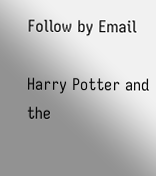Follow by Email

Harry Potter and the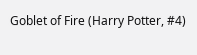Goblet of Fire (Harry Potter, #4)